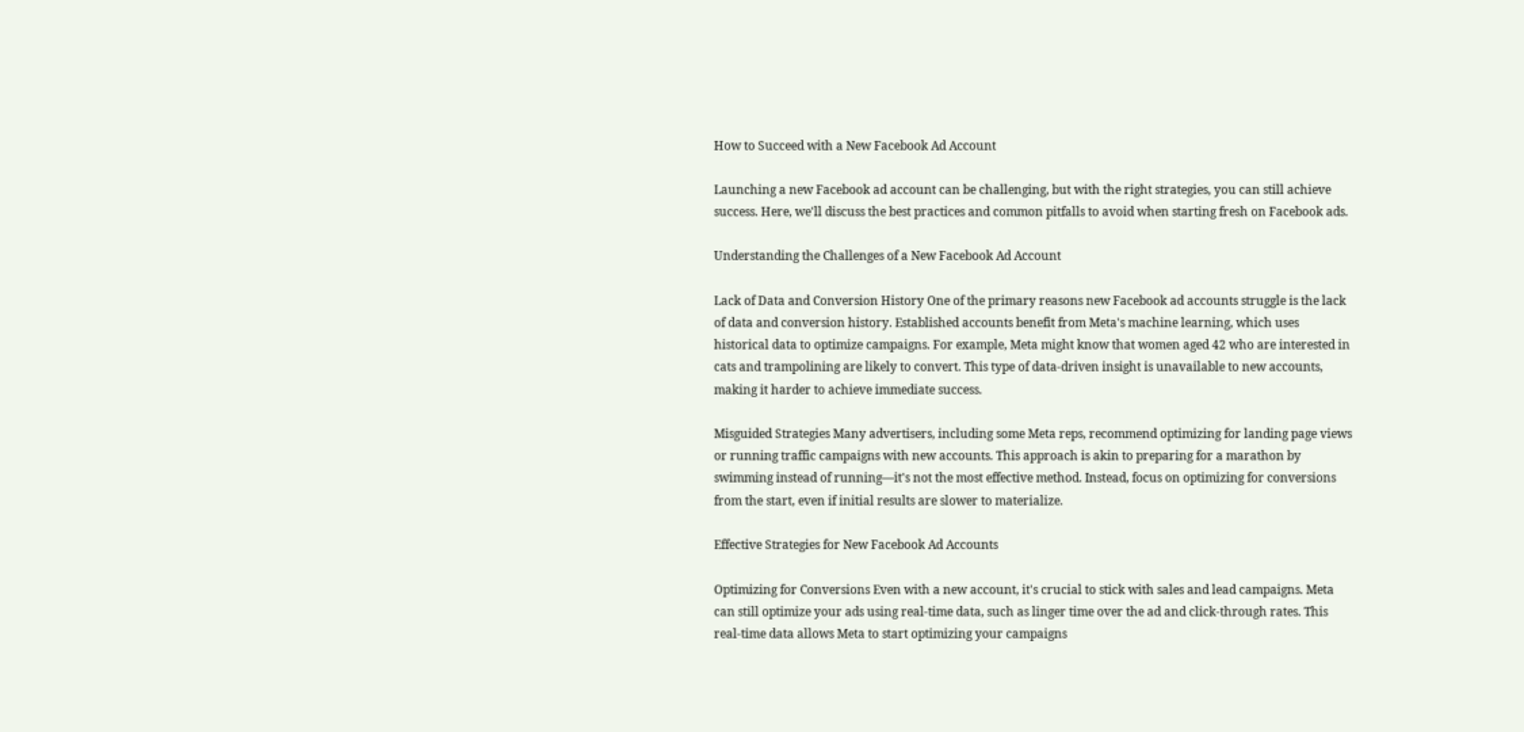How to Succeed with a New Facebook Ad Account

Launching a new Facebook ad account can be challenging, but with the right strategies, you can still achieve success. Here, we'll discuss the best practices and common pitfalls to avoid when starting fresh on Facebook ads.

Understanding the Challenges of a New Facebook Ad Account

Lack of Data and Conversion History One of the primary reasons new Facebook ad accounts struggle is the lack of data and conversion history. Established accounts benefit from Meta's machine learning, which uses historical data to optimize campaigns. For example, Meta might know that women aged 42 who are interested in cats and trampolining are likely to convert. This type of data-driven insight is unavailable to new accounts, making it harder to achieve immediate success.

Misguided Strategies Many advertisers, including some Meta reps, recommend optimizing for landing page views or running traffic campaigns with new accounts. This approach is akin to preparing for a marathon by swimming instead of running—it's not the most effective method. Instead, focus on optimizing for conversions from the start, even if initial results are slower to materialize.

Effective Strategies for New Facebook Ad Accounts

Optimizing for Conversions Even with a new account, it's crucial to stick with sales and lead campaigns. Meta can still optimize your ads using real-time data, such as linger time over the ad and click-through rates. This real-time data allows Meta to start optimizing your campaigns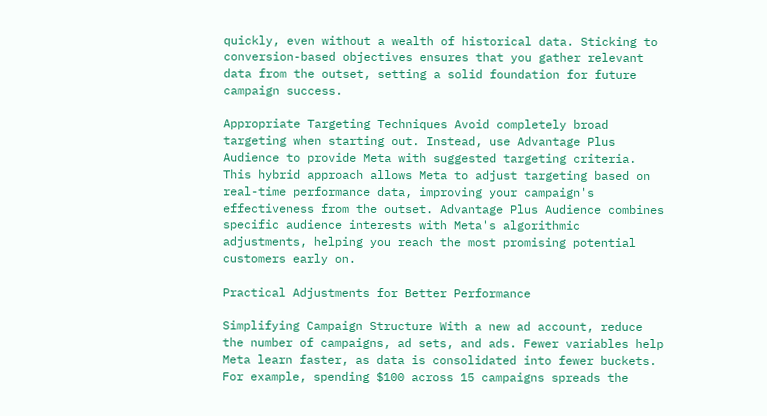quickly, even without a wealth of historical data. Sticking to conversion-based objectives ensures that you gather relevant data from the outset, setting a solid foundation for future campaign success.

Appropriate Targeting Techniques Avoid completely broad targeting when starting out. Instead, use Advantage Plus Audience to provide Meta with suggested targeting criteria. This hybrid approach allows Meta to adjust targeting based on real-time performance data, improving your campaign's effectiveness from the outset. Advantage Plus Audience combines specific audience interests with Meta's algorithmic adjustments, helping you reach the most promising potential customers early on.

Practical Adjustments for Better Performance

Simplifying Campaign Structure With a new ad account, reduce the number of campaigns, ad sets, and ads. Fewer variables help Meta learn faster, as data is consolidated into fewer buckets. For example, spending $100 across 15 campaigns spreads the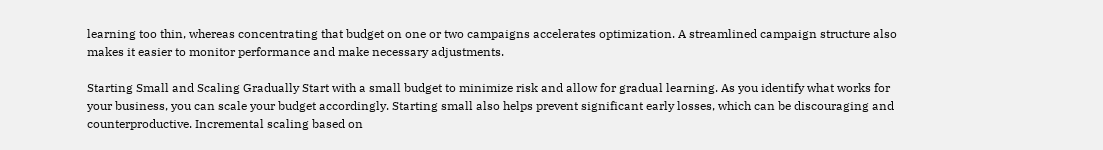learning too thin, whereas concentrating that budget on one or two campaigns accelerates optimization. A streamlined campaign structure also makes it easier to monitor performance and make necessary adjustments.

Starting Small and Scaling Gradually Start with a small budget to minimize risk and allow for gradual learning. As you identify what works for your business, you can scale your budget accordingly. Starting small also helps prevent significant early losses, which can be discouraging and counterproductive. Incremental scaling based on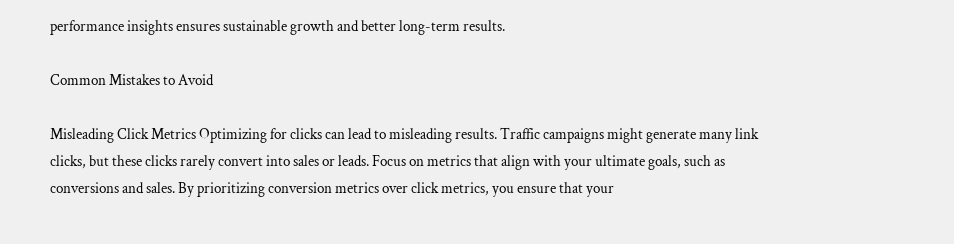performance insights ensures sustainable growth and better long-term results.

Common Mistakes to Avoid

Misleading Click Metrics Optimizing for clicks can lead to misleading results. Traffic campaigns might generate many link clicks, but these clicks rarely convert into sales or leads. Focus on metrics that align with your ultimate goals, such as conversions and sales. By prioritizing conversion metrics over click metrics, you ensure that your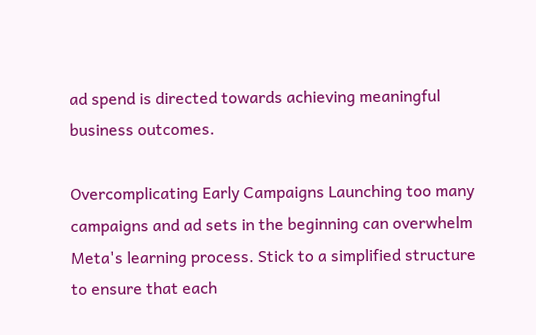ad spend is directed towards achieving meaningful business outcomes.

Overcomplicating Early Campaigns Launching too many campaigns and ad sets in the beginning can overwhelm Meta's learning process. Stick to a simplified structure to ensure that each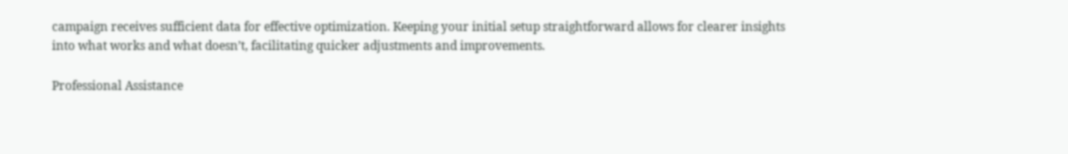campaign receives sufficient data for effective optimization. Keeping your initial setup straightforward allows for clearer insights into what works and what doesn’t, facilitating quicker adjustments and improvements.

Professional Assistance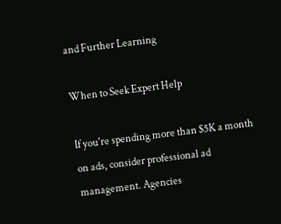and Further Learning

When to Seek Expert Help

If you're spending more than $5K a month on ads, consider professional ad management. Agencies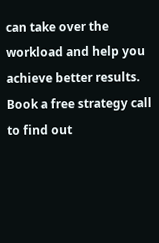can take over the workload and help you achieve better results. Book a free strategy call to find out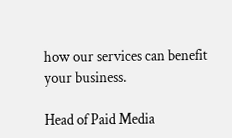how our services can benefit your business.

Head of Paid Media